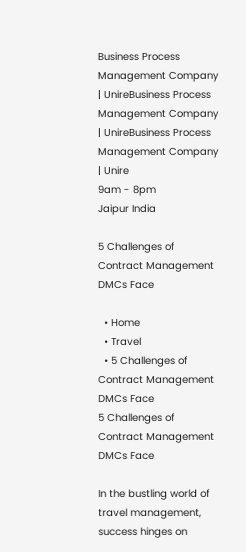Business Process Management Company | UnireBusiness Process Management Company | UnireBusiness Process Management Company | Unire
9am - 8pm
Jaipur India

5 Challenges of Contract Management DMCs Face

  • Home
  • Travel
  • 5 Challenges of Contract Management DMCs Face
5 Challenges of Contract Management DMCs Face

In the bustling world of travel management, success hinges on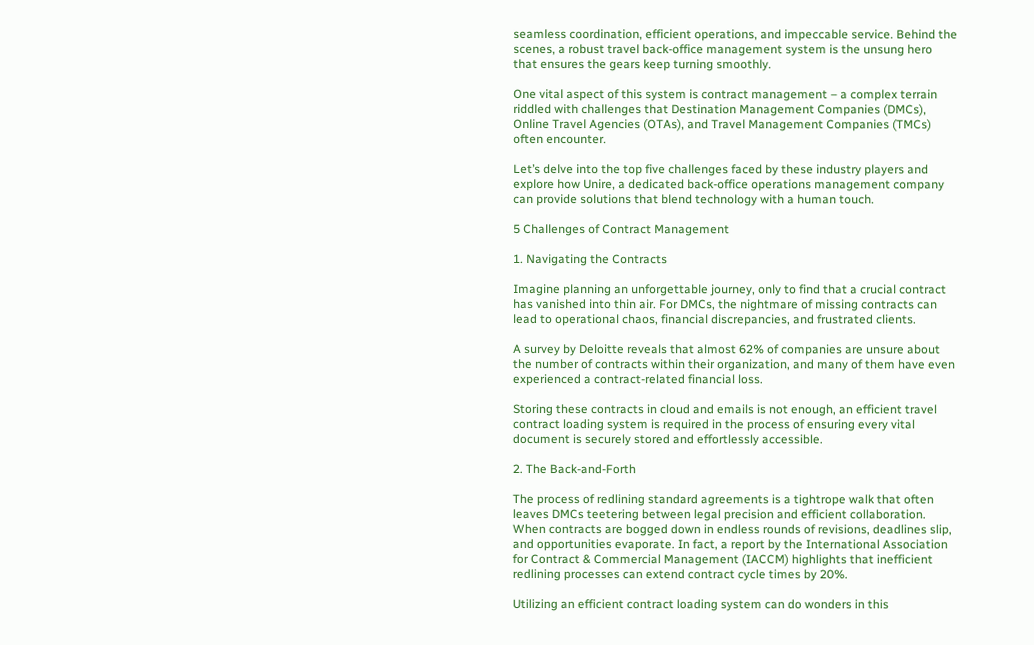seamless coordination, efficient operations, and impeccable service. Behind the scenes, a robust travel back-office management system is the unsung hero that ensures the gears keep turning smoothly.

One vital aspect of this system is contract management – a complex terrain riddled with challenges that Destination Management Companies (DMCs), Online Travel Agencies (OTAs), and Travel Management Companies (TMCs) often encounter.

Let’s delve into the top five challenges faced by these industry players and explore how Unire, a dedicated back-office operations management company can provide solutions that blend technology with a human touch.

5 Challenges of Contract Management

1. Navigating the Contracts

Imagine planning an unforgettable journey, only to find that a crucial contract has vanished into thin air. For DMCs, the nightmare of missing contracts can lead to operational chaos, financial discrepancies, and frustrated clients.

A survey by Deloitte reveals that almost 62% of companies are unsure about the number of contracts within their organization, and many of them have even experienced a contract-related financial loss.

Storing these contracts in cloud and emails is not enough, an efficient travel contract loading system is required in the process of ensuring every vital document is securely stored and effortlessly accessible.

2. The Back-and-Forth

The process of redlining standard agreements is a tightrope walk that often leaves DMCs teetering between legal precision and efficient collaboration. When contracts are bogged down in endless rounds of revisions, deadlines slip, and opportunities evaporate. In fact, a report by the International Association for Contract & Commercial Management (IACCM) highlights that inefficient redlining processes can extend contract cycle times by 20%.

Utilizing an efficient contract loading system can do wonders in this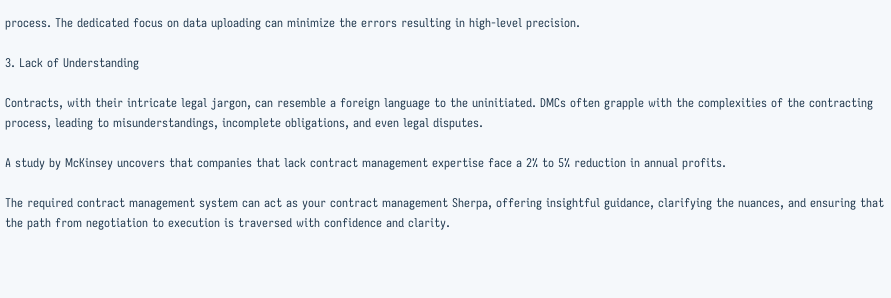process. The dedicated focus on data uploading can minimize the errors resulting in high-level precision.

3. Lack of Understanding

Contracts, with their intricate legal jargon, can resemble a foreign language to the uninitiated. DMCs often grapple with the complexities of the contracting process, leading to misunderstandings, incomplete obligations, and even legal disputes.

A study by McKinsey uncovers that companies that lack contract management expertise face a 2% to 5% reduction in annual profits.

The required contract management system can act as your contract management Sherpa, offering insightful guidance, clarifying the nuances, and ensuring that the path from negotiation to execution is traversed with confidence and clarity.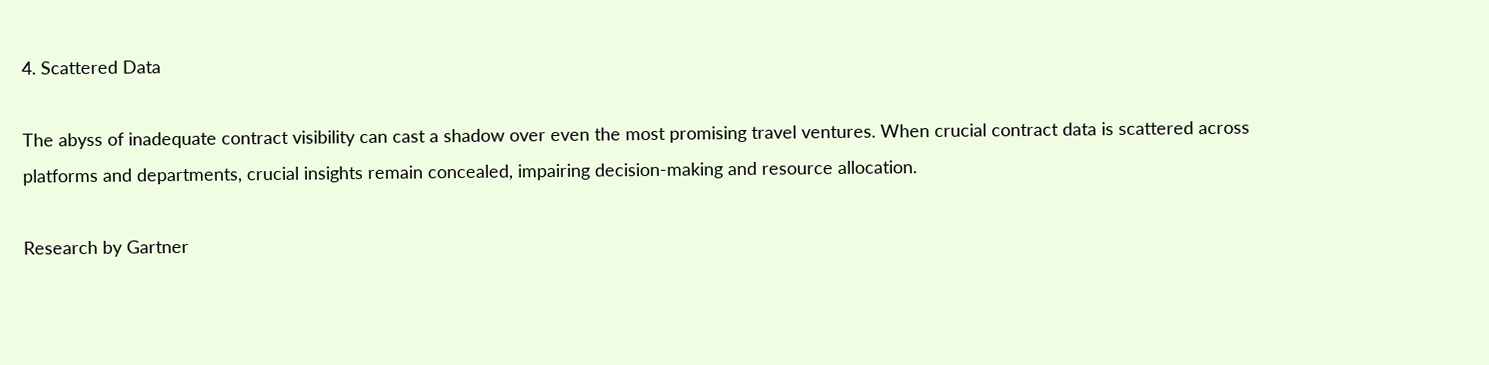4. Scattered Data

The abyss of inadequate contract visibility can cast a shadow over even the most promising travel ventures. When crucial contract data is scattered across platforms and departments, crucial insights remain concealed, impairing decision-making and resource allocation.

Research by Gartner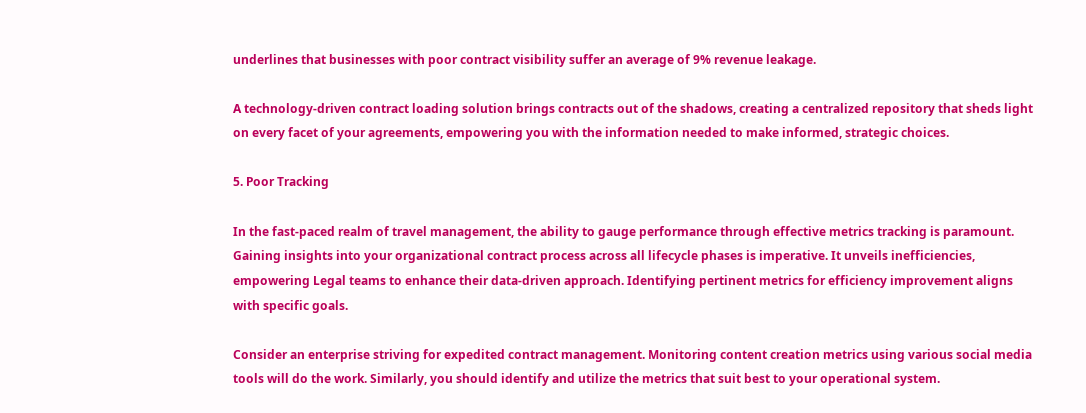underlines that businesses with poor contract visibility suffer an average of 9% revenue leakage.

A technology-driven contract loading solution brings contracts out of the shadows, creating a centralized repository that sheds light on every facet of your agreements, empowering you with the information needed to make informed, strategic choices.

5. Poor Tracking

In the fast-paced realm of travel management, the ability to gauge performance through effective metrics tracking is paramount. Gaining insights into your organizational contract process across all lifecycle phases is imperative. It unveils inefficiencies, empowering Legal teams to enhance their data-driven approach. Identifying pertinent metrics for efficiency improvement aligns with specific goals.

Consider an enterprise striving for expedited contract management. Monitoring content creation metrics using various social media tools will do the work. Similarly, you should identify and utilize the metrics that suit best to your operational system.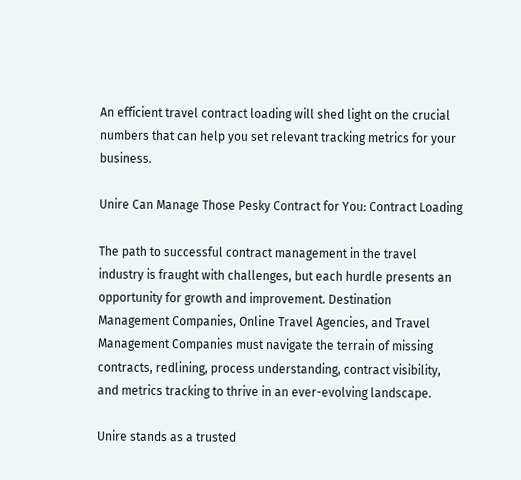An efficient travel contract loading will shed light on the crucial numbers that can help you set relevant tracking metrics for your business.

Unire Can Manage Those Pesky Contract for You: Contract Loading

The path to successful contract management in the travel industry is fraught with challenges, but each hurdle presents an opportunity for growth and improvement. Destination Management Companies, Online Travel Agencies, and Travel Management Companies must navigate the terrain of missing contracts, redlining, process understanding, contract visibility, and metrics tracking to thrive in an ever-evolving landscape.

Unire stands as a trusted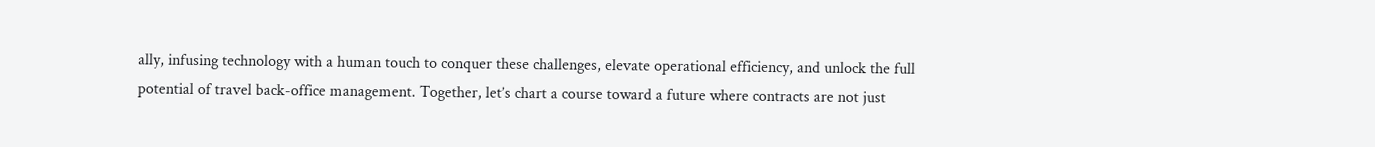ally, infusing technology with a human touch to conquer these challenges, elevate operational efficiency, and unlock the full potential of travel back-office management. Together, let’s chart a course toward a future where contracts are not just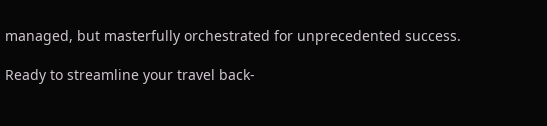managed, but masterfully orchestrated for unprecedented success.

Ready to streamline your travel back-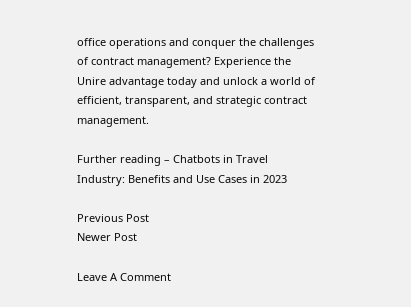office operations and conquer the challenges of contract management? Experience the Unire advantage today and unlock a world of efficient, transparent, and strategic contract management.

Further reading – Chatbots in Travel Industry: Benefits and Use Cases in 2023

Previous Post
Newer Post

Leave A Comment